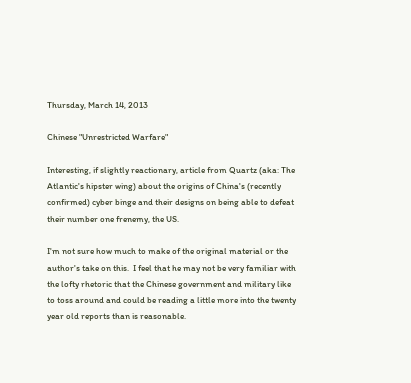Thursday, March 14, 2013

Chinese "Unrestricted Warfare"

Interesting, if slightly reactionary, article from Quartz (aka: The Atlantic's hipster wing) about the origins of China's (recently confirmed) cyber binge and their designs on being able to defeat their number one frenemy, the US.

I'm not sure how much to make of the original material or the author's take on this.  I feel that he may not be very familiar with the lofty rhetoric that the Chinese government and military like to toss around and could be reading a little more into the twenty year old reports than is reasonable.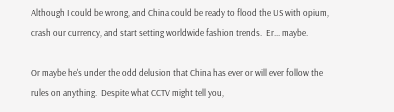Although I could be wrong, and China could be ready to flood the US with opium, crash our currency, and start setting worldwide fashion trends.  Er... maybe.

Or maybe he's under the odd delusion that China has ever or will ever follow the rules on anything.  Despite what CCTV might tell you,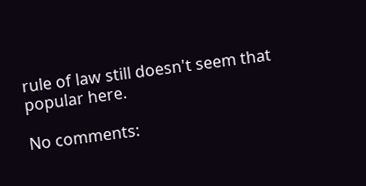rule of law still doesn't seem that popular here.

No comments: